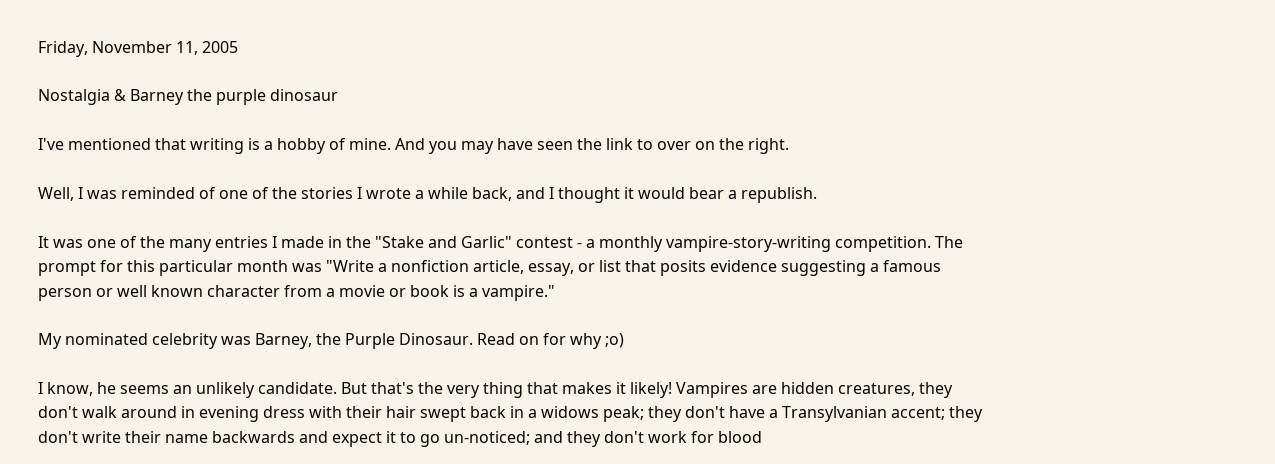Friday, November 11, 2005

Nostalgia & Barney the purple dinosaur

I've mentioned that writing is a hobby of mine. And you may have seen the link to over on the right.

Well, I was reminded of one of the stories I wrote a while back, and I thought it would bear a republish.

It was one of the many entries I made in the "Stake and Garlic" contest - a monthly vampire-story-writing competition. The prompt for this particular month was "Write a nonfiction article, essay, or list that posits evidence suggesting a famous person or well known character from a movie or book is a vampire."

My nominated celebrity was Barney, the Purple Dinosaur. Read on for why ;o)

I know, he seems an unlikely candidate. But that's the very thing that makes it likely! Vampires are hidden creatures, they don't walk around in evening dress with their hair swept back in a widows peak; they don't have a Transylvanian accent; they don't write their name backwards and expect it to go un-noticed; and they don't work for blood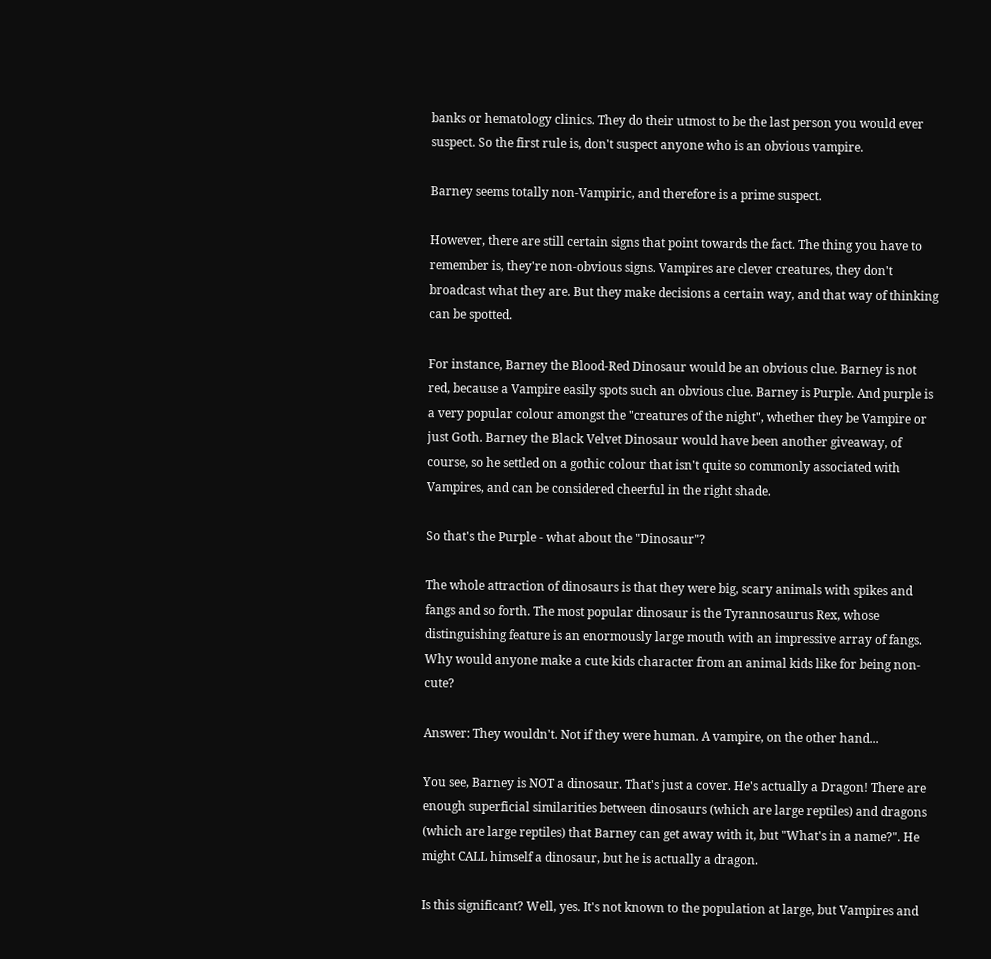banks or hematology clinics. They do their utmost to be the last person you would ever suspect. So the first rule is, don't suspect anyone who is an obvious vampire.

Barney seems totally non-Vampiric, and therefore is a prime suspect.

However, there are still certain signs that point towards the fact. The thing you have to remember is, they're non-obvious signs. Vampires are clever creatures, they don't broadcast what they are. But they make decisions a certain way, and that way of thinking can be spotted.

For instance, Barney the Blood-Red Dinosaur would be an obvious clue. Barney is not red, because a Vampire easily spots such an obvious clue. Barney is Purple. And purple is a very popular colour amongst the "creatures of the night", whether they be Vampire or just Goth. Barney the Black Velvet Dinosaur would have been another giveaway, of course, so he settled on a gothic colour that isn't quite so commonly associated with Vampires, and can be considered cheerful in the right shade.

So that's the Purple - what about the "Dinosaur"?

The whole attraction of dinosaurs is that they were big, scary animals with spikes and fangs and so forth. The most popular dinosaur is the Tyrannosaurus Rex, whose distinguishing feature is an enormously large mouth with an impressive array of fangs. Why would anyone make a cute kids character from an animal kids like for being non-cute?

Answer: They wouldn't. Not if they were human. A vampire, on the other hand...

You see, Barney is NOT a dinosaur. That's just a cover. He's actually a Dragon! There are enough superficial similarities between dinosaurs (which are large reptiles) and dragons (which are large reptiles) that Barney can get away with it, but "What's in a name?". He might CALL himself a dinosaur, but he is actually a dragon.

Is this significant? Well, yes. It's not known to the population at large, but Vampires and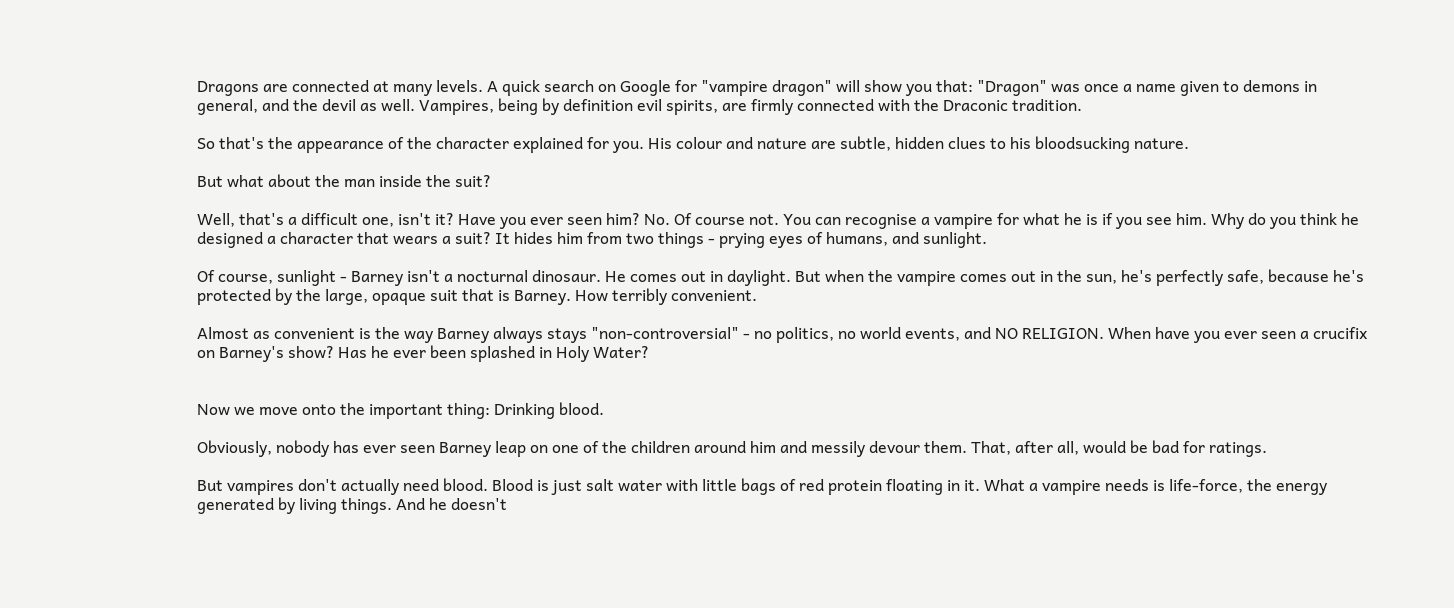Dragons are connected at many levels. A quick search on Google for "vampire dragon" will show you that: "Dragon" was once a name given to demons in general, and the devil as well. Vampires, being by definition evil spirits, are firmly connected with the Draconic tradition.

So that's the appearance of the character explained for you. His colour and nature are subtle, hidden clues to his bloodsucking nature.

But what about the man inside the suit?

Well, that's a difficult one, isn't it? Have you ever seen him? No. Of course not. You can recognise a vampire for what he is if you see him. Why do you think he designed a character that wears a suit? It hides him from two things - prying eyes of humans, and sunlight.

Of course, sunlight - Barney isn't a nocturnal dinosaur. He comes out in daylight. But when the vampire comes out in the sun, he's perfectly safe, because he's protected by the large, opaque suit that is Barney. How terribly convenient.

Almost as convenient is the way Barney always stays "non-controversial" - no politics, no world events, and NO RELIGION. When have you ever seen a crucifix on Barney's show? Has he ever been splashed in Holy Water?


Now we move onto the important thing: Drinking blood.

Obviously, nobody has ever seen Barney leap on one of the children around him and messily devour them. That, after all, would be bad for ratings.

But vampires don't actually need blood. Blood is just salt water with little bags of red protein floating in it. What a vampire needs is life-force, the energy generated by living things. And he doesn't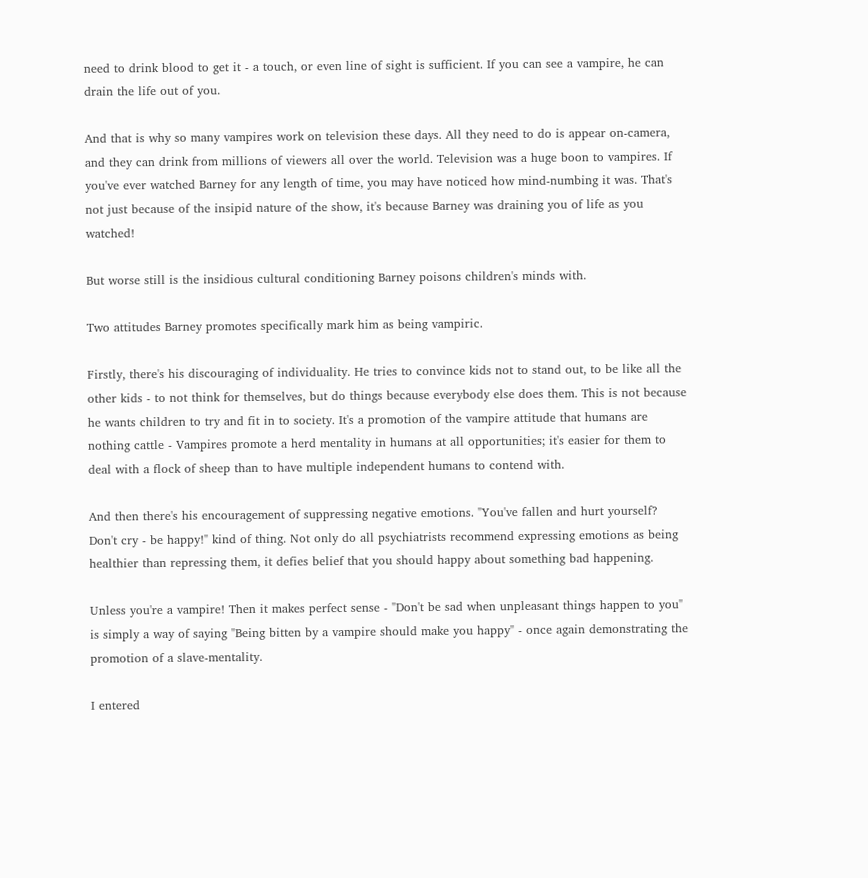need to drink blood to get it - a touch, or even line of sight is sufficient. If you can see a vampire, he can drain the life out of you.

And that is why so many vampires work on television these days. All they need to do is appear on-camera, and they can drink from millions of viewers all over the world. Television was a huge boon to vampires. If you've ever watched Barney for any length of time, you may have noticed how mind-numbing it was. That's not just because of the insipid nature of the show, it's because Barney was draining you of life as you watched!

But worse still is the insidious cultural conditioning Barney poisons children's minds with.

Two attitudes Barney promotes specifically mark him as being vampiric.

Firstly, there's his discouraging of individuality. He tries to convince kids not to stand out, to be like all the other kids - to not think for themselves, but do things because everybody else does them. This is not because he wants children to try and fit in to society. It's a promotion of the vampire attitude that humans are nothing cattle - Vampires promote a herd mentality in humans at all opportunities; it's easier for them to deal with a flock of sheep than to have multiple independent humans to contend with.

And then there's his encouragement of suppressing negative emotions. "You've fallen and hurt yourself? Don't cry - be happy!" kind of thing. Not only do all psychiatrists recommend expressing emotions as being healthier than repressing them, it defies belief that you should happy about something bad happening.

Unless you're a vampire! Then it makes perfect sense - "Don't be sad when unpleasant things happen to you" is simply a way of saying "Being bitten by a vampire should make you happy" - once again demonstrating the promotion of a slave-mentality.

I entered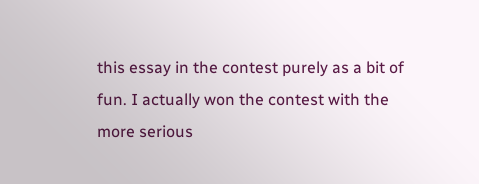this essay in the contest purely as a bit of fun. I actually won the contest with the more serious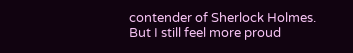contender of Sherlock Holmes. But I still feel more proud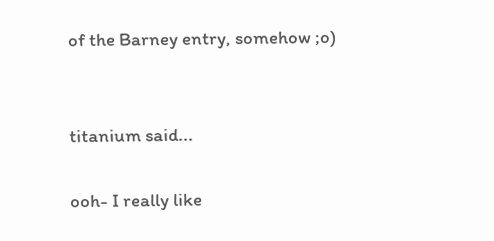of the Barney entry, somehow ;o)


titanium said...

ooh- I really like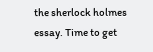the sherlock holmes essay. Time to get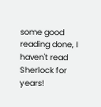some good reading done, I haven't read Sherlock for years!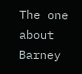The one about Barney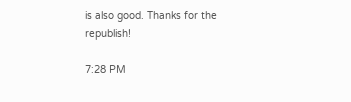is also good. Thanks for the republish!

7:28 PM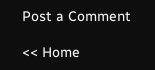Post a Comment

<< Home